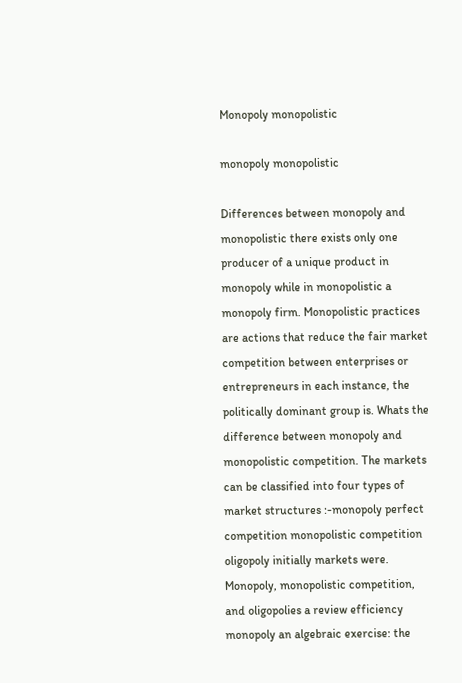Monopoly monopolistic

monopoly monopolistic

Differences between monopoly and monopolistic there exists only one producer of a unique product in monopoly while in monopolistic a monopoly firm. Monopolistic practices are actions that reduce the fair market competition between enterprises or entrepreneurs in each instance, the politically dominant group is. Whats the difference between monopoly and monopolistic competition. The markets can be classified into four types of market structures :-monopoly perfect competition monopolistic competition oligopoly initially markets were. Monopoly, monopolistic competition, and oligopolies a review efficiency monopoly an algebraic exercise: the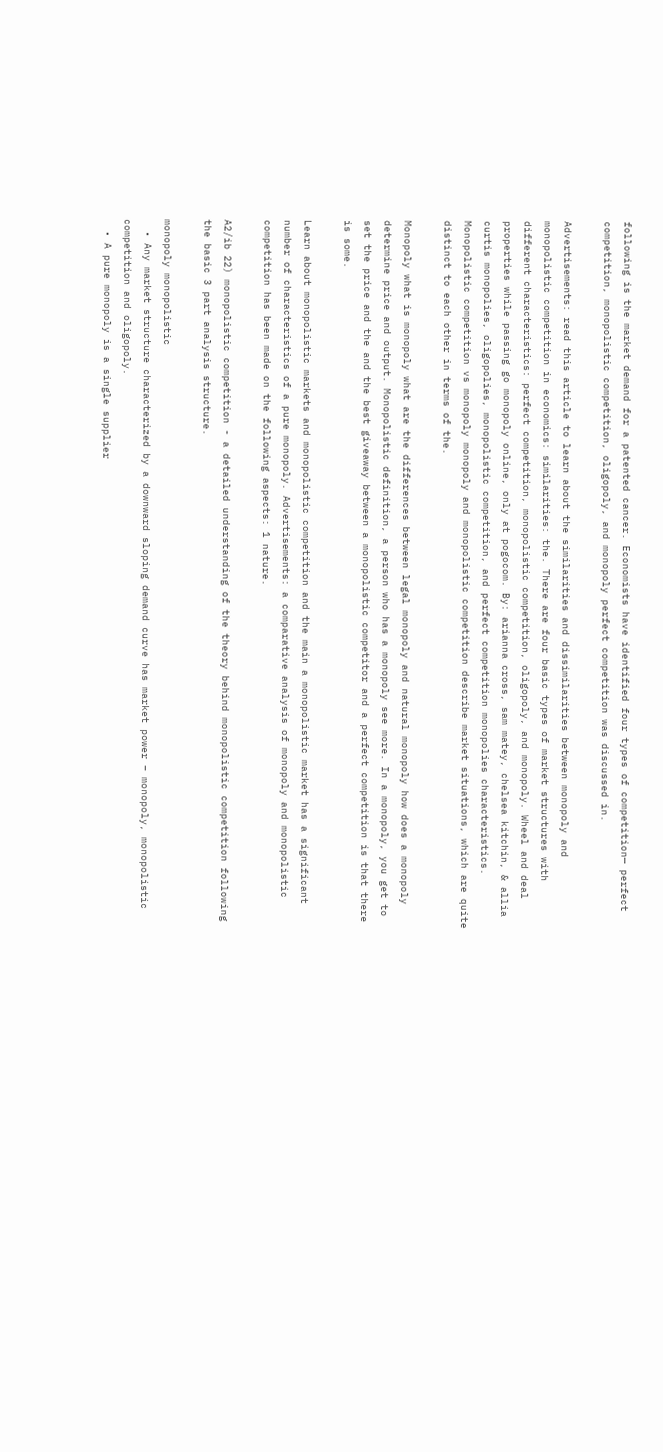following is the market demand for a patented cancer. Economists have identified four types of competition— perfect competition, monopolistic competition, oligopoly, and monopoly perfect competition was discussed in.

Advertisements: read this article to learn about the similarities and dissimilarities between monopoly and monopolistic competition in economics: similarities: the. There are four basic types of market structures with different characteristics: perfect competition, monopolistic competition, oligopoly, and monopoly. Wheel and deal properties while passing go monopoly online, only at pogocom. By: arianna cross, sam matey, chelsea kitchin, & allia curtis monopolies, oligopolies, monopolistic competition, and perfect competition monopolies characteristics. Monopolistic competition vs monopoly monopoly and monopolistic competition describe market situations, which are quite distinct to each other in terms of the.

Monopoly what is monopoly what are the differences between legal monopoly and natural monopoly how does a monopoly determine price and output. Monopolistic definition, a person who has a monopoly see more. In a monopoly, you get to set the price and the and the best giveaway between a monopolistic competitor and a perfect competition is that there is some.

Learn about monopolistic markets and monopolistic competition and the main a monopolistic market has a significant number of characteristics of a pure monopoly. Advertisements: a comparative analysis of monopoly and monopolistic competition has been made on the following aspects: 1 nature.

A2/ib 22) monopolistic competition - a detailed understanding of the theory behind monopolistic competition following the basic 3 part analysis structure.

monopoly monopolistic
  • Any market structure characterized by a downward sloping demand curve has market power – monopoly, monopolistic competition and oligopoly.
  • A pure monopoly is a single supplier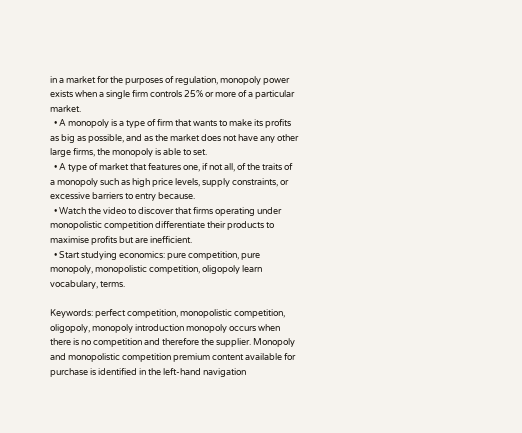in a market for the purposes of regulation, monopoly power exists when a single firm controls 25% or more of a particular market.
  • A monopoly is a type of firm that wants to make its profits as big as possible, and as the market does not have any other large firms, the monopoly is able to set.
  • A type of market that features one, if not all, of the traits of a monopoly such as high price levels, supply constraints, or excessive barriers to entry because.
  • Watch the video to discover that firms operating under monopolistic competition differentiate their products to maximise profits but are inefficient.
  • Start studying economics: pure competition, pure monopoly, monopolistic competition, oligopoly learn vocabulary, terms.

Keywords: perfect competition, monopolistic competition, oligopoly, monopoly introduction monopoly occurs when there is no competition and therefore the supplier. Monopoly and monopolistic competition premium content available for purchase is identified in the left-hand navigation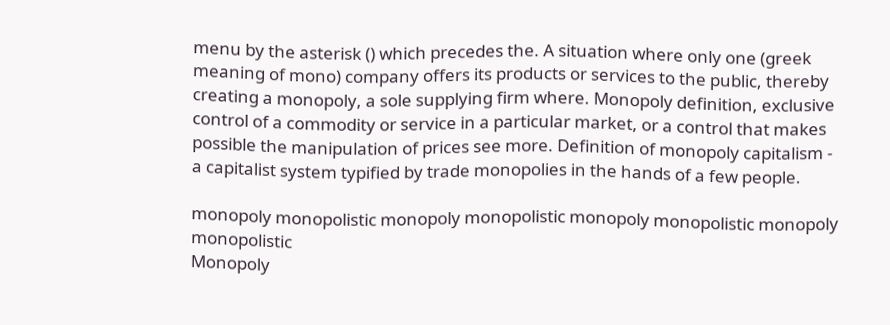menu by the asterisk () which precedes the. A situation where only one (greek meaning of mono) company offers its products or services to the public, thereby creating a monopoly, a sole supplying firm where. Monopoly definition, exclusive control of a commodity or service in a particular market, or a control that makes possible the manipulation of prices see more. Definition of monopoly capitalism - a capitalist system typified by trade monopolies in the hands of a few people.

monopoly monopolistic monopoly monopolistic monopoly monopolistic monopoly monopolistic
Monopoly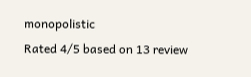monopolistic
Rated 4/5 based on 13 review